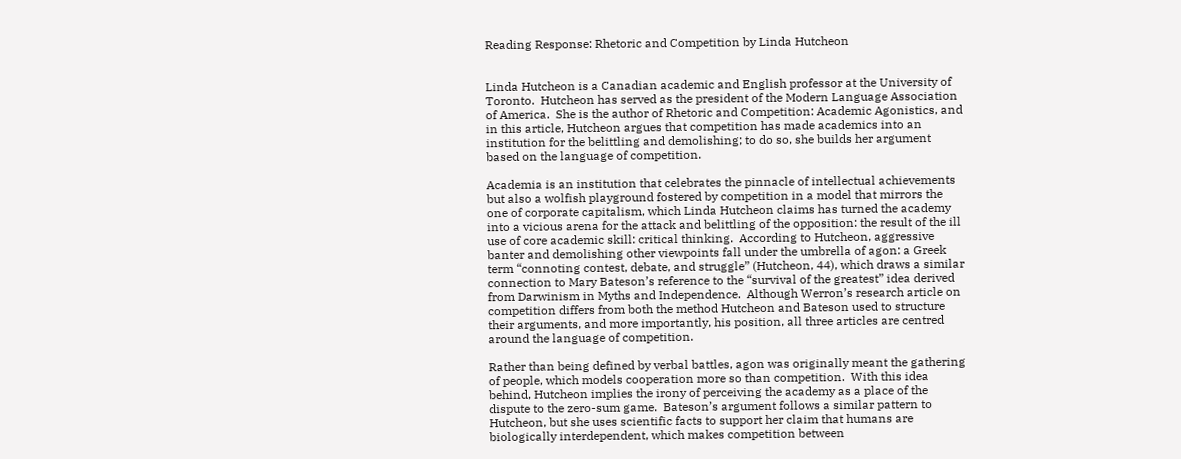Reading Response: Rhetoric and Competition by Linda Hutcheon


Linda Hutcheon is a Canadian academic and English professor at the University of Toronto.  Hutcheon has served as the president of the Modern Language Association of America.  She is the author of Rhetoric and Competition: Academic Agonistics, and in this article, Hutcheon argues that competition has made academics into an institution for the belittling and demolishing; to do so, she builds her argument based on the language of competition.

Academia is an institution that celebrates the pinnacle of intellectual achievements but also a wolfish playground fostered by competition in a model that mirrors the one of corporate capitalism, which Linda Hutcheon claims has turned the academy into a vicious arena for the attack and belittling of the opposition: the result of the ill use of core academic skill: critical thinking.  According to Hutcheon, aggressive banter and demolishing other viewpoints fall under the umbrella of agon: a Greek term “connoting contest, debate, and struggle” (Hutcheon, 44), which draws a similar connection to Mary Bateson’s reference to the “survival of the greatest” idea derived from Darwinism in Myths and Independence.  Although Werron’s research article on competition differs from both the method Hutcheon and Bateson used to structure their arguments, and more importantly, his position, all three articles are centred around the language of competition.

Rather than being defined by verbal battles, agon was originally meant the gathering of people, which models cooperation more so than competition.  With this idea behind, Hutcheon implies the irony of perceiving the academy as a place of the dispute to the zero-sum game.  Bateson’s argument follows a similar pattern to Hutcheon, but she uses scientific facts to support her claim that humans are biologically interdependent, which makes competition between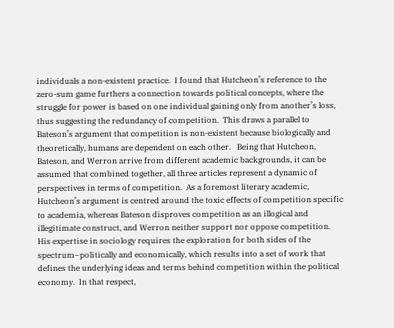individuals a non-existent practice.  I found that Hutcheon’s reference to the zero-sum game furthers a connection towards political concepts, where the struggle for power is based on one individual gaining only from another’s loss, thus suggesting the redundancy of competition.  This draws a parallel to Bateson’s argument that competition is non-existent because biologically and theoretically, humans are dependent on each other.   Being that Hutcheon, Bateson, and Werron arrive from different academic backgrounds, it can be assumed that combined together, all three articles represent a dynamic of perspectives in terms of competition.  As a foremost literary academic, Hutcheon’s argument is centred around the toxic effects of competition specific to academia, whereas Bateson disproves competition as an illogical and illegitimate construct, and Werron neither support nor oppose competition.  His expertise in sociology requires the exploration for both sides of the spectrum–politically and economically, which results into a set of work that defines the underlying ideas and terms behind competition within the political economy.  In that respect,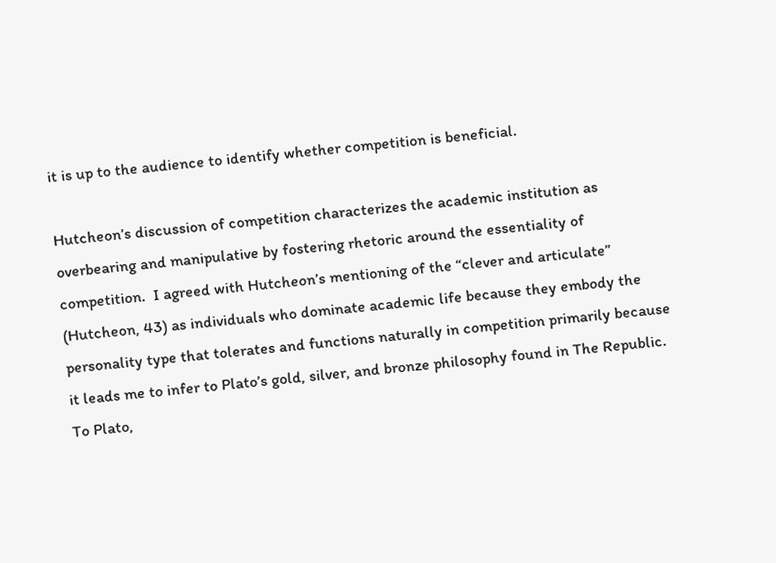it is up to the audience to identify whether competition is beneficial.

Hutcheon’s discussion of competition characterizes the academic institution as overbearing and manipulative by fostering rhetoric around the essentiality of competition.  I agreed with Hutcheon’s mentioning of the “clever and articulate” (Hutcheon, 43) as individuals who dominate academic life because they embody the personality type that tolerates and functions naturally in competition primarily because it leads me to infer to Plato’s gold, silver, and bronze philosophy found in The Republic.  To Plato,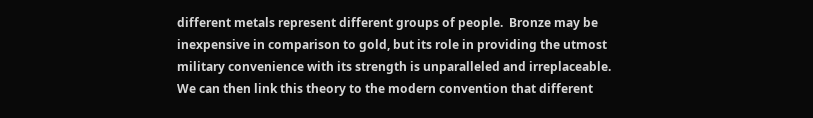different metals represent different groups of people.  Bronze may be inexpensive in comparison to gold, but its role in providing the utmost military convenience with its strength is unparalleled and irreplaceable.  We can then link this theory to the modern convention that different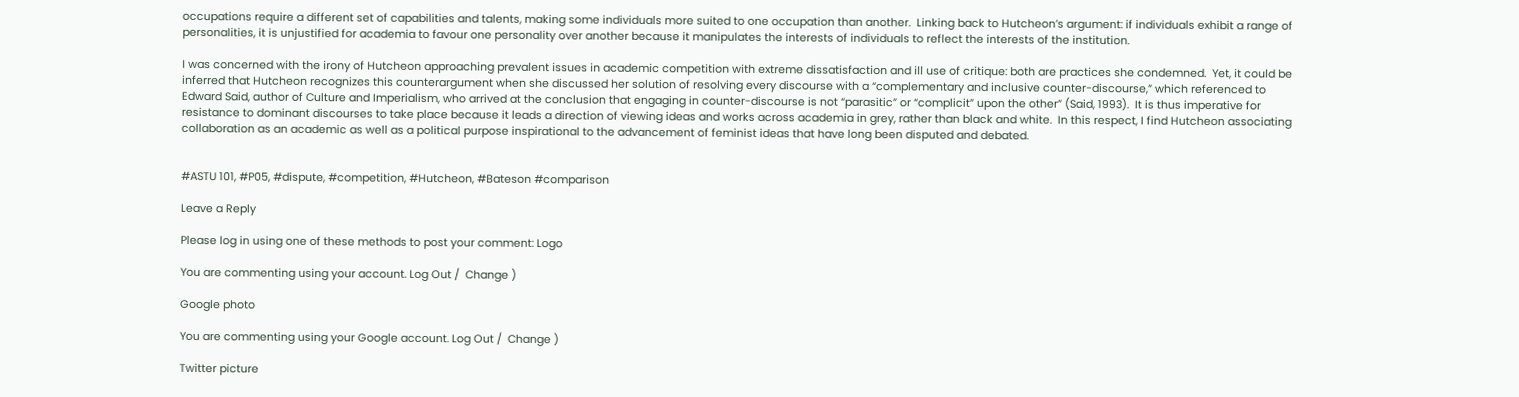occupations require a different set of capabilities and talents, making some individuals more suited to one occupation than another.  Linking back to Hutcheon’s argument: if individuals exhibit a range of personalities, it is unjustified for academia to favour one personality over another because it manipulates the interests of individuals to reflect the interests of the institution.

I was concerned with the irony of Hutcheon approaching prevalent issues in academic competition with extreme dissatisfaction and ill use of critique: both are practices she condemned.  Yet, it could be inferred that Hutcheon recognizes this counterargument when she discussed her solution of resolving every discourse with a “complementary and inclusive counter-discourse,” which referenced to Edward Said, author of Culture and Imperialism, who arrived at the conclusion that engaging in counter-discourse is not “parasitic” or “complicit” upon the other” (Said, 1993).  It is thus imperative for resistance to dominant discourses to take place because it leads a direction of viewing ideas and works across academia in grey, rather than black and white.  In this respect, I find Hutcheon associating collaboration as an academic as well as a political purpose inspirational to the advancement of feminist ideas that have long been disputed and debated.


#ASTU 101, #P05, #dispute, #competition, #Hutcheon, #Bateson #comparison

Leave a Reply

Please log in using one of these methods to post your comment: Logo

You are commenting using your account. Log Out /  Change )

Google photo

You are commenting using your Google account. Log Out /  Change )

Twitter picture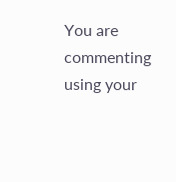You are commenting using your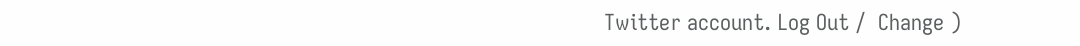Twitter account. Log Out /  Change )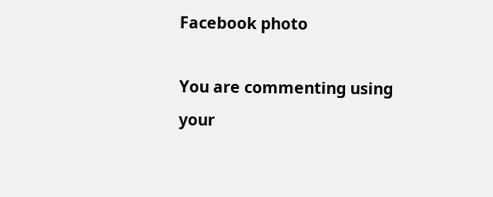Facebook photo

You are commenting using your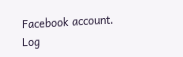Facebook account. Log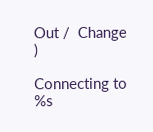Out /  Change )

Connecting to %s